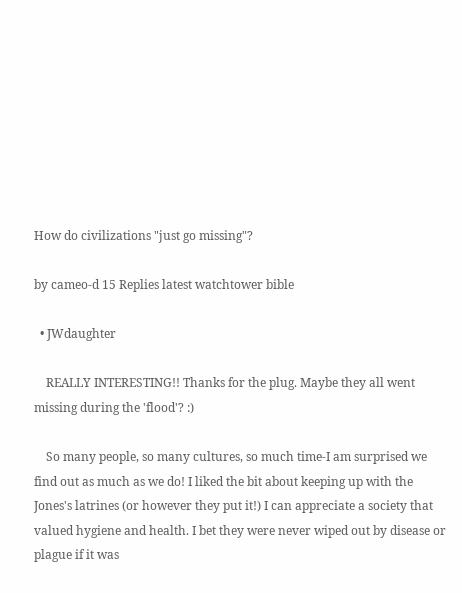How do civilizations "just go missing"?

by cameo-d 15 Replies latest watchtower bible

  • JWdaughter

    REALLY INTERESTING!! Thanks for the plug. Maybe they all went missing during the 'flood'? :)

    So many people, so many cultures, so much time-I am surprised we find out as much as we do! I liked the bit about keeping up with the Jones's latrines (or however they put it!) I can appreciate a society that valued hygiene and health. I bet they were never wiped out by disease or plague if it was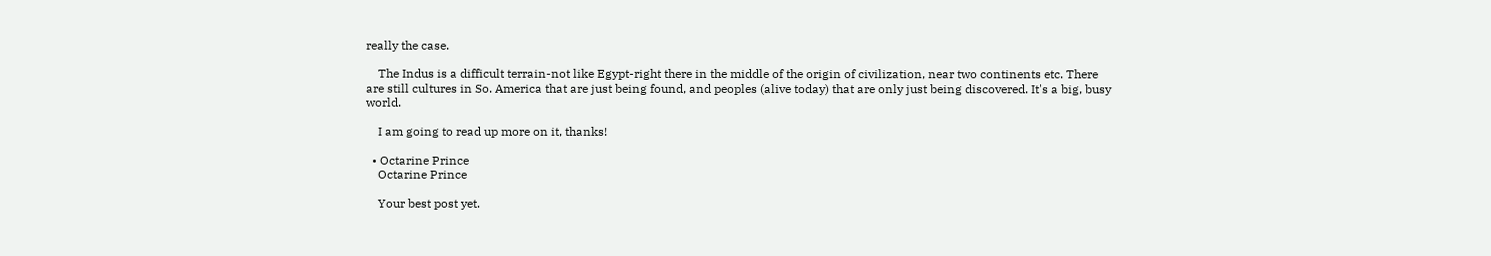really the case.

    The Indus is a difficult terrain-not like Egypt-right there in the middle of the origin of civilization, near two continents etc. There are still cultures in So. America that are just being found, and peoples (alive today) that are only just being discovered. It's a big, busy world.

    I am going to read up more on it, thanks!

  • Octarine Prince
    Octarine Prince

    Your best post yet.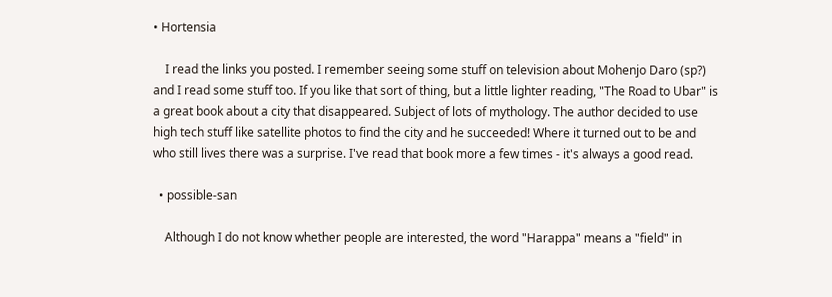• Hortensia

    I read the links you posted. I remember seeing some stuff on television about Mohenjo Daro (sp?) and I read some stuff too. If you like that sort of thing, but a little lighter reading, "The Road to Ubar" is a great book about a city that disappeared. Subject of lots of mythology. The author decided to use high tech stuff like satellite photos to find the city and he succeeded! Where it turned out to be and who still lives there was a surprise. I've read that book more a few times - it's always a good read.

  • possible-san

    Although I do not know whether people are interested, the word "Harappa" means a "field" in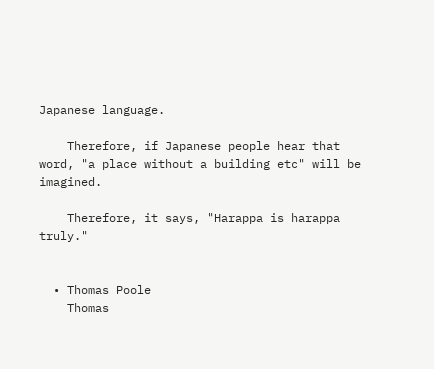Japanese language.

    Therefore, if Japanese people hear that word, "a place without a building etc" will be imagined.

    Therefore, it says, "Harappa is harappa truly."


  • Thomas Poole
    Thomas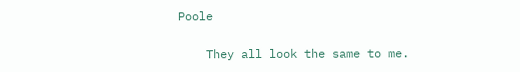Poole

    They all look the same to me.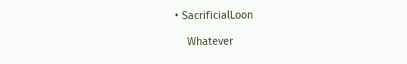• SacrificialLoon

    Whatever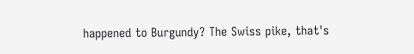happened to Burgundy? The Swiss pike, that's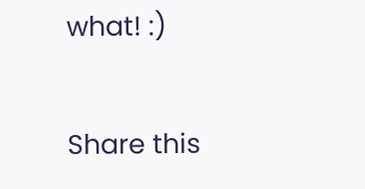what! :)

Share this